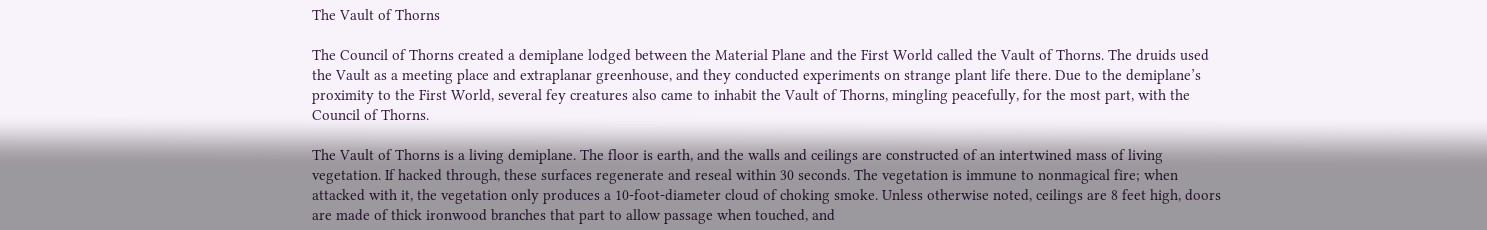The Vault of Thorns

The Council of Thorns created a demiplane lodged between the Material Plane and the First World called the Vault of Thorns. The druids used the Vault as a meeting place and extraplanar greenhouse, and they conducted experiments on strange plant life there. Due to the demiplane’s proximity to the First World, several fey creatures also came to inhabit the Vault of Thorns, mingling peacefully, for the most part, with the Council of Thorns.

The Vault of Thorns is a living demiplane. The floor is earth, and the walls and ceilings are constructed of an intertwined mass of living vegetation. If hacked through, these surfaces regenerate and reseal within 30 seconds. The vegetation is immune to nonmagical fire; when attacked with it, the vegetation only produces a 10-foot-diameter cloud of choking smoke. Unless otherwise noted, ceilings are 8 feet high, doors are made of thick ironwood branches that part to allow passage when touched, and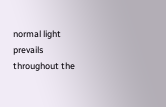normal light prevails throughout the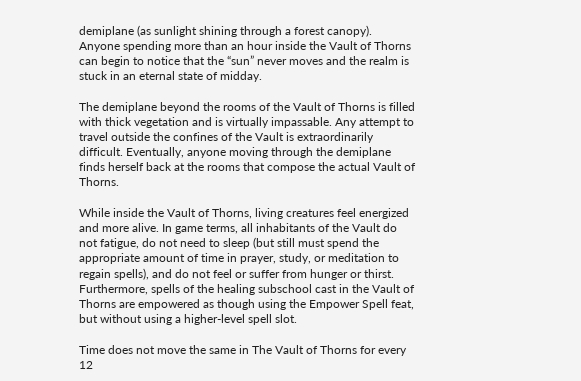demiplane (as sunlight shining through a forest canopy). Anyone spending more than an hour inside the Vault of Thorns can begin to notice that the “sun” never moves and the realm is stuck in an eternal state of midday.

The demiplane beyond the rooms of the Vault of Thorns is filled with thick vegetation and is virtually impassable. Any attempt to travel outside the confines of the Vault is extraordinarily difficult. Eventually, anyone moving through the demiplane finds herself back at the rooms that compose the actual Vault of Thorns.

While inside the Vault of Thorns, living creatures feel energized and more alive. In game terms, all inhabitants of the Vault do not fatigue, do not need to sleep (but still must spend the appropriate amount of time in prayer, study, or meditation to regain spells), and do not feel or suffer from hunger or thirst. Furthermore, spells of the healing subschool cast in the Vault of Thorns are empowered as though using the Empower Spell feat, but without using a higher-level spell slot.

Time does not move the same in The Vault of Thorns for every 12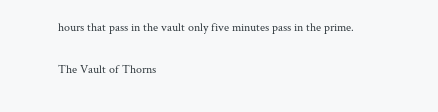hours that pass in the vault only five minutes pass in the prime.

The Vault of Thorns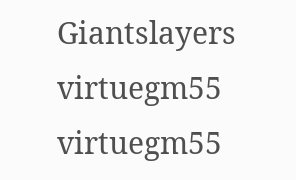Giantslayers virtuegm55 virtuegm55